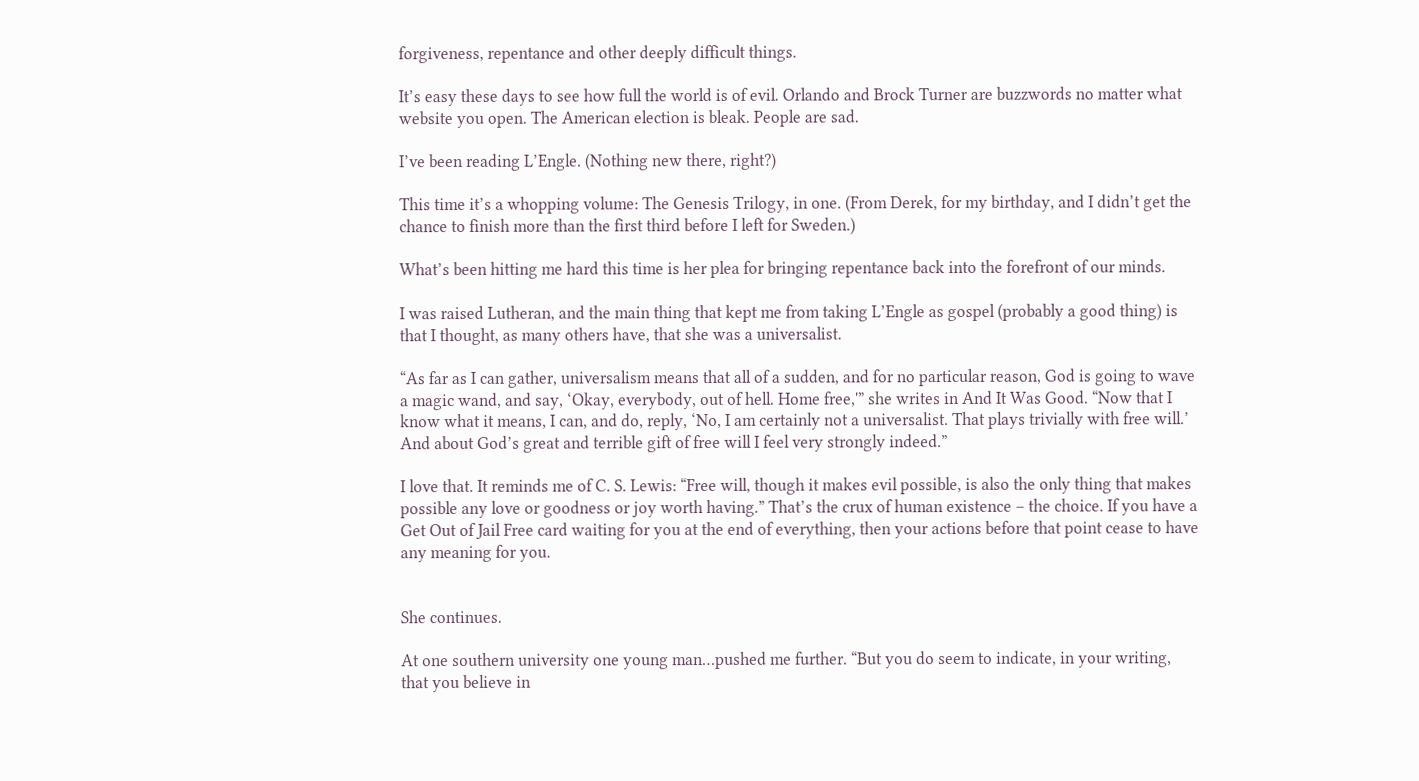forgiveness, repentance and other deeply difficult things.

It’s easy these days to see how full the world is of evil. Orlando and Brock Turner are buzzwords no matter what website you open. The American election is bleak. People are sad.

I’ve been reading L’Engle. (Nothing new there, right?)

This time it’s a whopping volume: The Genesis Trilogy, in one. (From Derek, for my birthday, and I didn’t get the chance to finish more than the first third before I left for Sweden.)

What’s been hitting me hard this time is her plea for bringing repentance back into the forefront of our minds.

I was raised Lutheran, and the main thing that kept me from taking L’Engle as gospel (probably a good thing) is that I thought, as many others have, that she was a universalist.

“As far as I can gather, universalism means that all of a sudden, and for no particular reason, God is going to wave a magic wand, and say, ‘Okay, everybody, out of hell. Home free,'” she writes in And It Was Good. “Now that I know what it means, I can, and do, reply, ‘No, I am certainly not a universalist. That plays trivially with free will.’ And about God’s great and terrible gift of free will I feel very strongly indeed.”

I love that. It reminds me of C. S. Lewis: “Free will, though it makes evil possible, is also the only thing that makes possible any love or goodness or joy worth having.” That’s the crux of human existence – the choice. If you have a Get Out of Jail Free card waiting for you at the end of everything, then your actions before that point cease to have any meaning for you.


She continues.

At one southern university one young man…pushed me further. “But you do seem to indicate, in your writing, that you believe in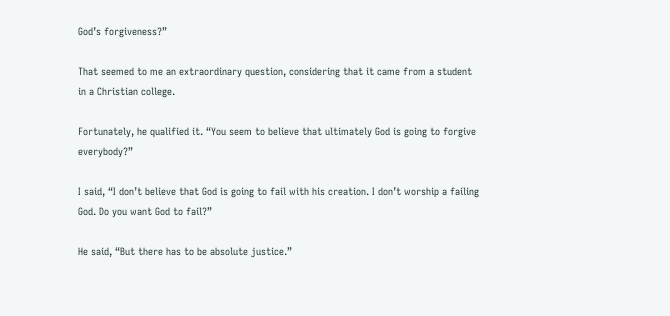God’s forgiveness?”

That seemed to me an extraordinary question, considering that it came from a student in a Christian college.

Fortunately, he qualified it. “You seem to believe that ultimately God is going to forgive everybody?”

I said, “I don’t believe that God is going to fail with his creation. I don’t worship a failing God. Do you want God to fail?”

He said, “But there has to be absolute justice.”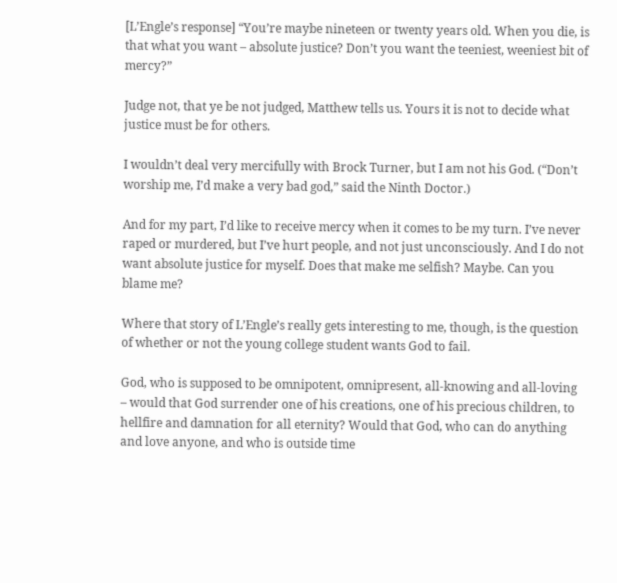[L’Engle’s response] “You’re maybe nineteen or twenty years old. When you die, is that what you want – absolute justice? Don’t you want the teeniest, weeniest bit of mercy?”

Judge not, that ye be not judged, Matthew tells us. Yours it is not to decide what justice must be for others.

I wouldn’t deal very mercifully with Brock Turner, but I am not his God. (“Don’t worship me, I’d make a very bad god,” said the Ninth Doctor.)

And for my part, I’d like to receive mercy when it comes to be my turn. I’ve never raped or murdered, but I’ve hurt people, and not just unconsciously. And I do not want absolute justice for myself. Does that make me selfish? Maybe. Can you blame me?

Where that story of L’Engle’s really gets interesting to me, though, is the question of whether or not the young college student wants God to fail.

God, who is supposed to be omnipotent, omnipresent, all-knowing and all-loving – would that God surrender one of his creations, one of his precious children, to hellfire and damnation for all eternity? Would that God, who can do anything and love anyone, and who is outside time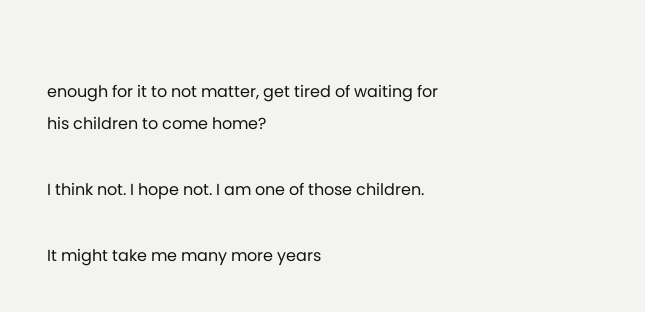enough for it to not matter, get tired of waiting for his children to come home?

I think not. I hope not. I am one of those children.

It might take me many more years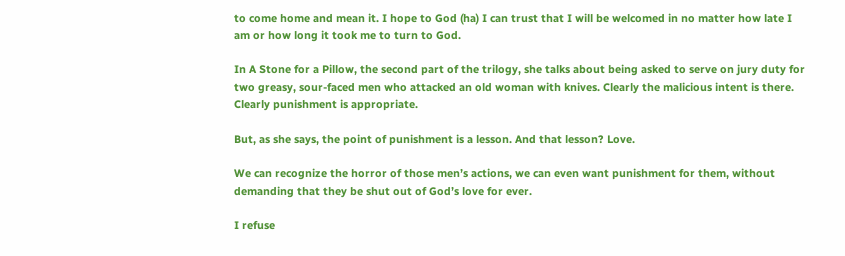to come home and mean it. I hope to God (ha) I can trust that I will be welcomed in no matter how late I am or how long it took me to turn to God.

In A Stone for a Pillow, the second part of the trilogy, she talks about being asked to serve on jury duty for two greasy, sour-faced men who attacked an old woman with knives. Clearly the malicious intent is there. Clearly punishment is appropriate.

But, as she says, the point of punishment is a lesson. And that lesson? Love.

We can recognize the horror of those men’s actions, we can even want punishment for them, without demanding that they be shut out of God’s love for ever.

I refuse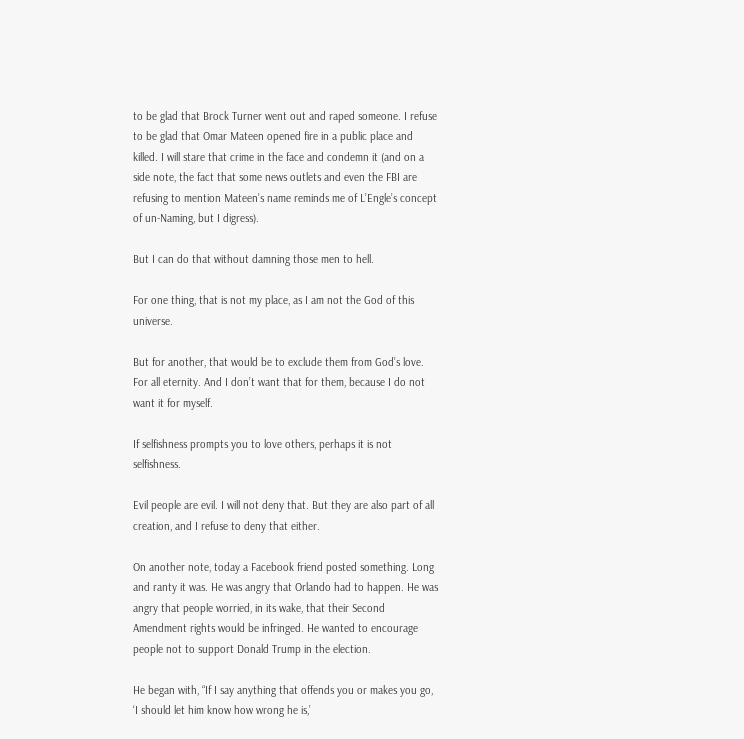to be glad that Brock Turner went out and raped someone. I refuse to be glad that Omar Mateen opened fire in a public place and killed. I will stare that crime in the face and condemn it (and on a side note, the fact that some news outlets and even the FBI are refusing to mention Mateen’s name reminds me of L’Engle’s concept of un-Naming, but I digress).

But I can do that without damning those men to hell.

For one thing, that is not my place, as I am not the God of this universe.

But for another, that would be to exclude them from God’s love. For all eternity. And I don’t want that for them, because I do not want it for myself.

If selfishness prompts you to love others, perhaps it is not selfishness.

Evil people are evil. I will not deny that. But they are also part of all creation, and I refuse to deny that either.

On another note, today a Facebook friend posted something. Long and ranty it was. He was angry that Orlando had to happen. He was angry that people worried, in its wake, that their Second Amendment rights would be infringed. He wanted to encourage people not to support Donald Trump in the election.

He began with, “If I say anything that offends you or makes you go, ‘I should let him know how wrong he is,’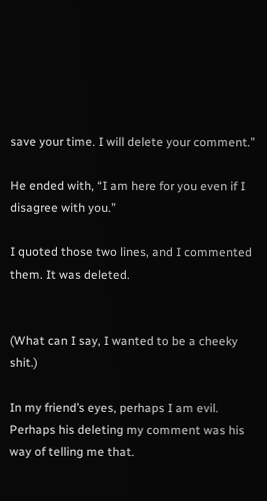save your time. I will delete your comment.”

He ended with, “I am here for you even if I disagree with you.”

I quoted those two lines, and I commented them. It was deleted.


(What can I say, I wanted to be a cheeky shit.)

In my friend’s eyes, perhaps I am evil. Perhaps his deleting my comment was his way of telling me that.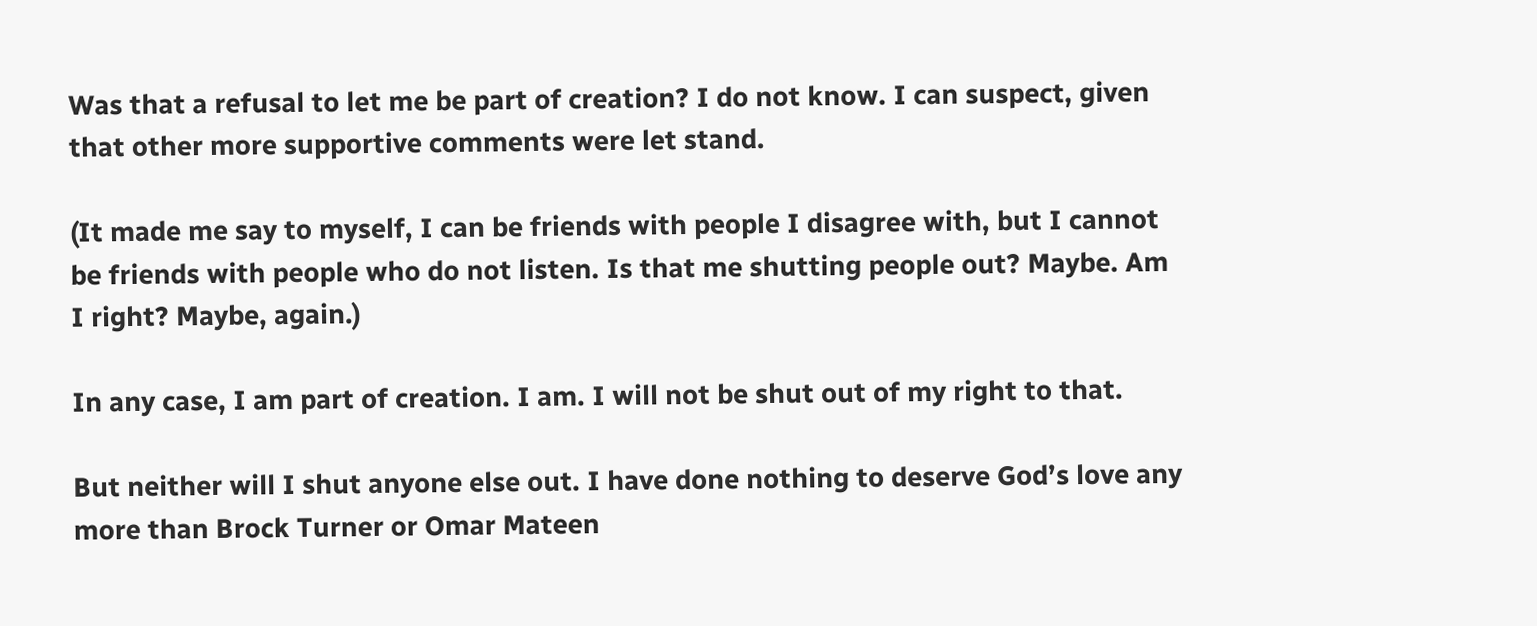Was that a refusal to let me be part of creation? I do not know. I can suspect, given that other more supportive comments were let stand.

(It made me say to myself, I can be friends with people I disagree with, but I cannot be friends with people who do not listen. Is that me shutting people out? Maybe. Am I right? Maybe, again.)

In any case, I am part of creation. I am. I will not be shut out of my right to that.

But neither will I shut anyone else out. I have done nothing to deserve God’s love any more than Brock Turner or Omar Mateen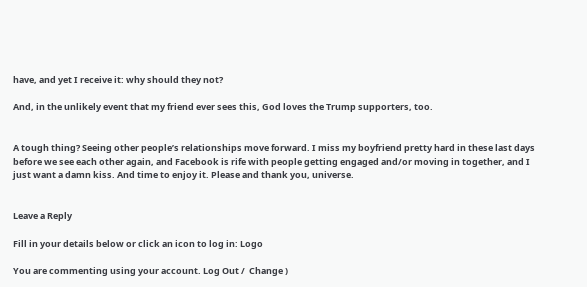have, and yet I receive it: why should they not?

And, in the unlikely event that my friend ever sees this, God loves the Trump supporters, too.


A tough thing? Seeing other people’s relationships move forward. I miss my boyfriend pretty hard in these last days before we see each other again, and Facebook is rife with people getting engaged and/or moving in together, and I just want a damn kiss. And time to enjoy it. Please and thank you, universe.


Leave a Reply

Fill in your details below or click an icon to log in: Logo

You are commenting using your account. Log Out /  Change )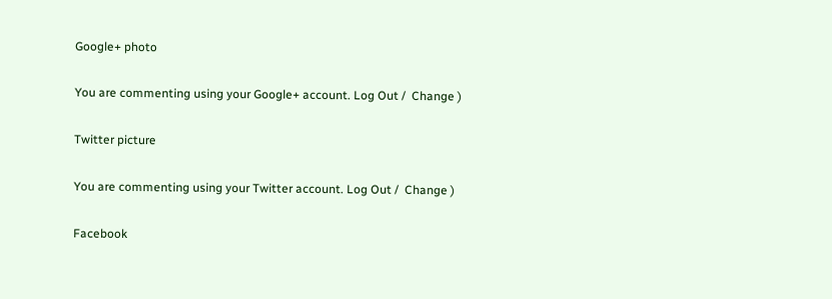Google+ photo

You are commenting using your Google+ account. Log Out /  Change )

Twitter picture

You are commenting using your Twitter account. Log Out /  Change )

Facebook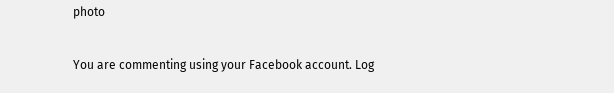photo

You are commenting using your Facebook account. Log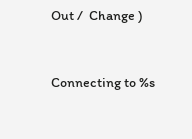Out /  Change )


Connecting to %s